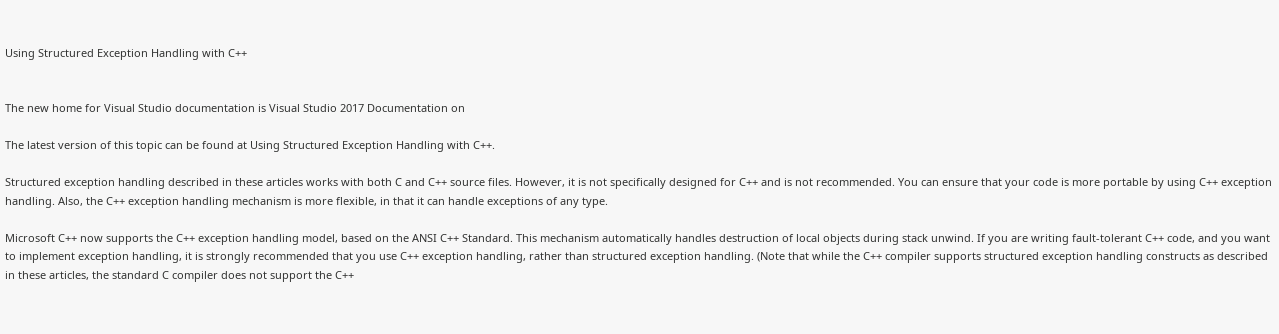Using Structured Exception Handling with C++


The new home for Visual Studio documentation is Visual Studio 2017 Documentation on

The latest version of this topic can be found at Using Structured Exception Handling with C++.

Structured exception handling described in these articles works with both C and C++ source files. However, it is not specifically designed for C++ and is not recommended. You can ensure that your code is more portable by using C++ exception handling. Also, the C++ exception handling mechanism is more flexible, in that it can handle exceptions of any type.

Microsoft C++ now supports the C++ exception handling model, based on the ANSI C++ Standard. This mechanism automatically handles destruction of local objects during stack unwind. If you are writing fault-tolerant C++ code, and you want to implement exception handling, it is strongly recommended that you use C++ exception handling, rather than structured exception handling. (Note that while the C++ compiler supports structured exception handling constructs as described in these articles, the standard C compiler does not support the C++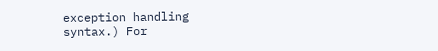exception handling syntax.) For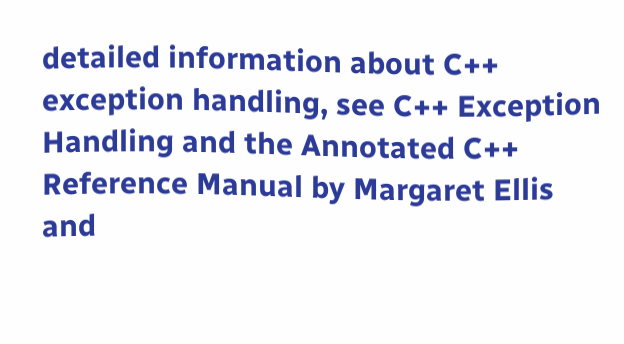detailed information about C++ exception handling, see C++ Exception Handling and the Annotated C++ Reference Manual by Margaret Ellis and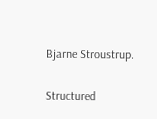Bjarne Stroustrup.

Structured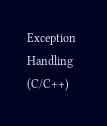Exception Handling (C/C++)